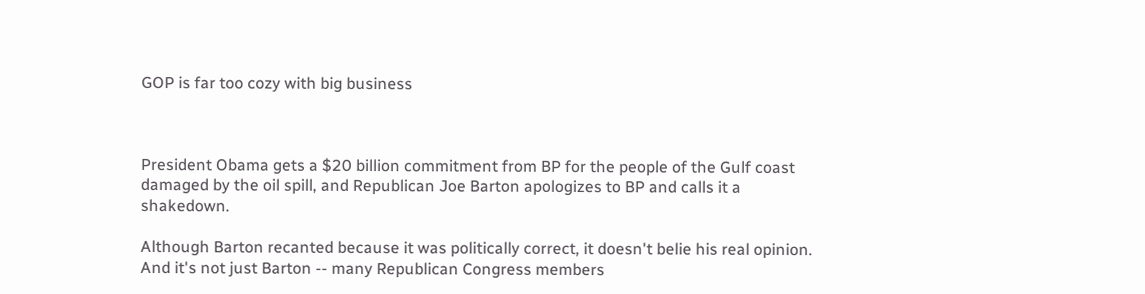GOP is far too cozy with big business



President Obama gets a $20 billion commitment from BP for the people of the Gulf coast damaged by the oil spill, and Republican Joe Barton apologizes to BP and calls it a shakedown.

Although Barton recanted because it was politically correct, it doesn't belie his real opinion. And it's not just Barton -- many Republican Congress members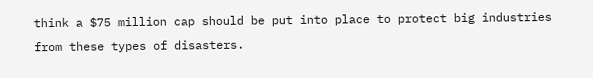think a $75 million cap should be put into place to protect big industries from these types of disasters.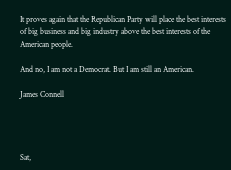It proves again that the Republican Party will place the best interests of big business and big industry above the best interests of the American people.

And no, I am not a Democrat. But I am still an American.

James Connell




Sat,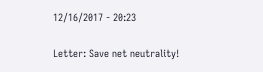12/16/2017 - 20:23

Letter: Save net neutrality!